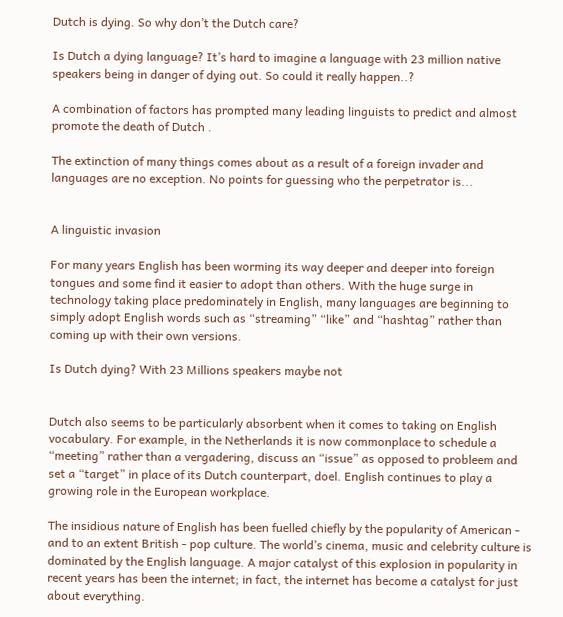Dutch is dying. So why don’t the Dutch care?

Is Dutch a dying language? It’s hard to imagine a language with 23 million native speakers being in danger of dying out. So could it really happen..?

A combination of factors has prompted many leading linguists to predict and almost promote the death of Dutch .

The extinction of many things comes about as a result of a foreign invader and languages are no exception. No points for guessing who the perpetrator is...


A linguistic invasion

For many years English has been worming its way deeper and deeper into foreign tongues and some find it easier to adopt than others. With the huge surge in technology taking place predominately in English, many languages are beginning to simply adopt English words such as “streaming” “like” and “hashtag” rather than coming up with their own versions.

Is Dutch dying? With 23 Millions speakers maybe not


Dutch also seems to be particularly absorbent when it comes to taking on English vocabulary. For example, in the Netherlands it is now commonplace to schedule a “meeting” rather than a vergadering, discuss an “issue” as opposed to probleem and set a “target” in place of its Dutch counterpart, doel. English continues to play a growing role in the European workplace.

The insidious nature of English has been fuelled chiefly by the popularity of American - and to an extent British - pop culture. The world’s cinema, music and celebrity culture is dominated by the English language. A major catalyst of this explosion in popularity in recent years has been the internet; in fact, the internet has become a catalyst for just about everything.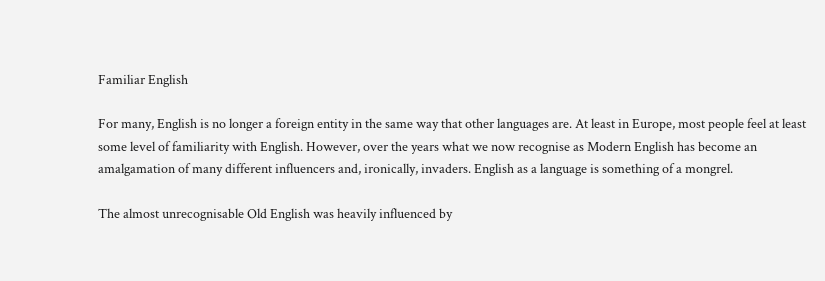Familiar English

For many, English is no longer a foreign entity in the same way that other languages are. At least in Europe, most people feel at least some level of familiarity with English. However, over the years what we now recognise as Modern English has become an amalgamation of many different influencers and, ironically, invaders. English as a language is something of a mongrel.

The almost unrecognisable Old English was heavily influenced by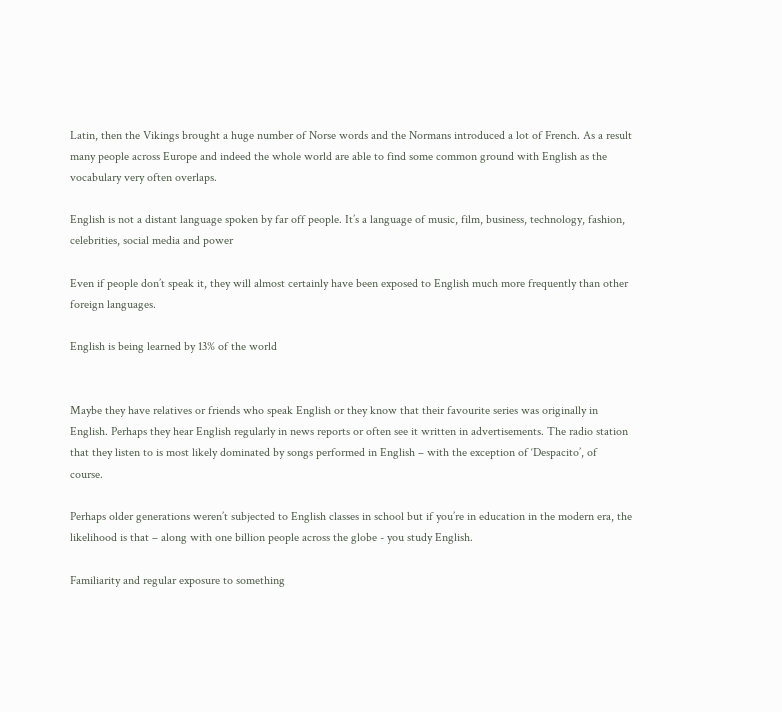Latin, then the Vikings brought a huge number of Norse words and the Normans introduced a lot of French. As a result many people across Europe and indeed the whole world are able to find some common ground with English as the vocabulary very often overlaps.

English is not a distant language spoken by far off people. It’s a language of music, film, business, technology, fashion, celebrities, social media and power

Even if people don’t speak it, they will almost certainly have been exposed to English much more frequently than other foreign languages.

English is being learned by 13% of the world


Maybe they have relatives or friends who speak English or they know that their favourite series was originally in English. Perhaps they hear English regularly in news reports or often see it written in advertisements. The radio station that they listen to is most likely dominated by songs performed in English – with the exception of ‘Despacito’, of course.

Perhaps older generations weren’t subjected to English classes in school but if you’re in education in the modern era, the likelihood is that – along with one billion people across the globe - you study English.

Familiarity and regular exposure to something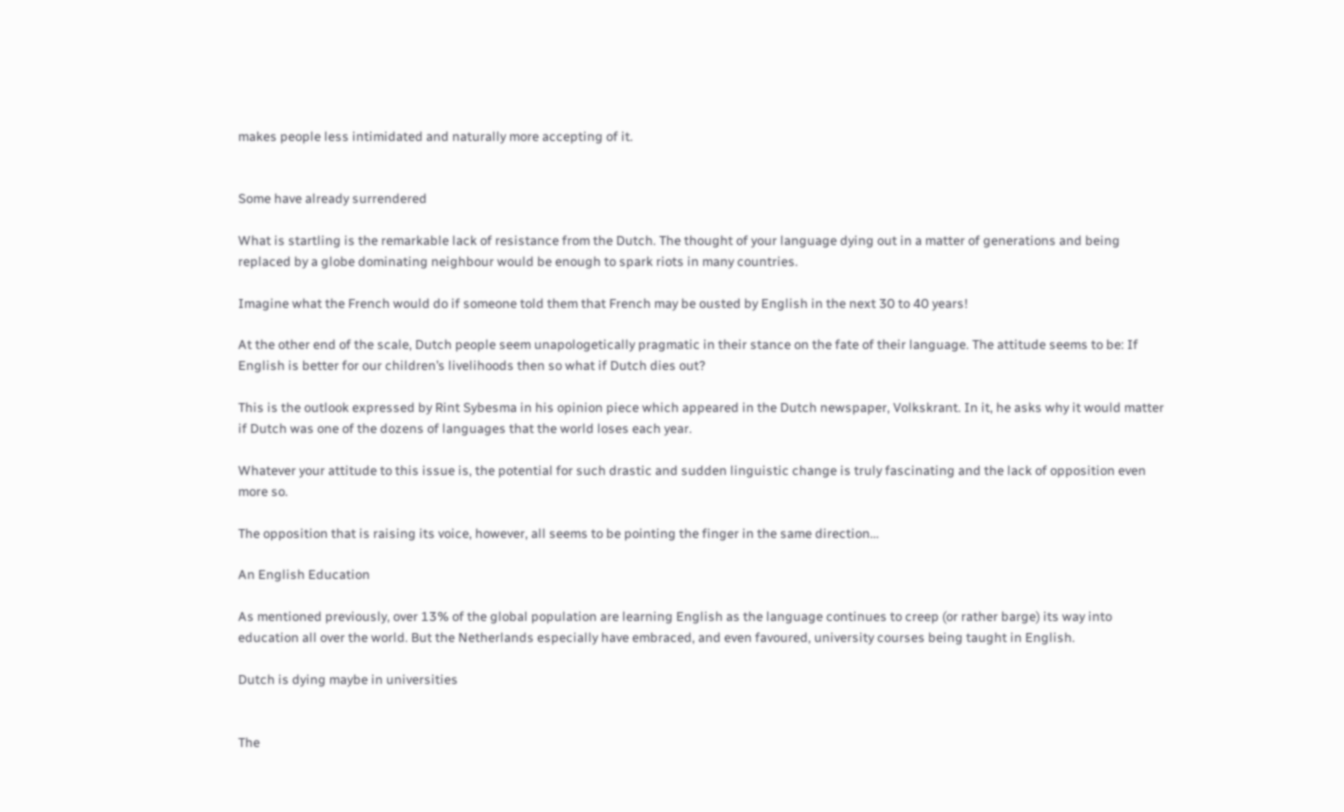makes people less intimidated and naturally more accepting of it.


Some have already surrendered

What is startling is the remarkable lack of resistance from the Dutch. The thought of your language dying out in a matter of generations and being replaced by a globe dominating neighbour would be enough to spark riots in many countries.

Imagine what the French would do if someone told them that French may be ousted by English in the next 30 to 40 years!

At the other end of the scale, Dutch people seem unapologetically pragmatic in their stance on the fate of their language. The attitude seems to be: If English is better for our children’s livelihoods then so what if Dutch dies out?

This is the outlook expressed by Rint Sybesma in his opinion piece which appeared in the Dutch newspaper, Volkskrant. In it, he asks why it would matter if Dutch was one of the dozens of languages that the world loses each year.

Whatever your attitude to this issue is, the potential for such drastic and sudden linguistic change is truly fascinating and the lack of opposition even more so.

The opposition that is raising its voice, however, all seems to be pointing the finger in the same direction...

An English Education

As mentioned previously, over 13% of the global population are learning English as the language continues to creep (or rather barge) its way into education all over the world. But the Netherlands especially have embraced, and even favoured, university courses being taught in English.

Dutch is dying maybe in universities


The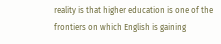reality is that higher education is one of the frontiers on which English is gaining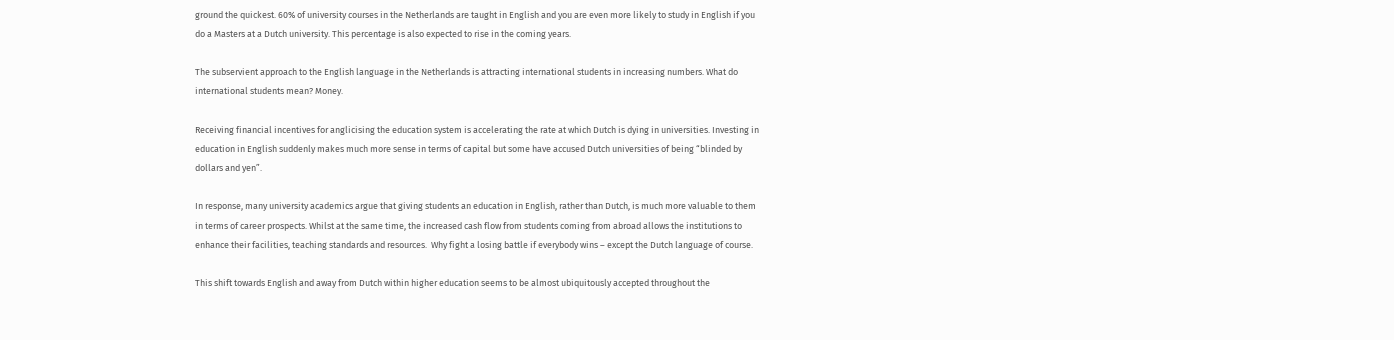ground the quickest. 60% of university courses in the Netherlands are taught in English and you are even more likely to study in English if you do a Masters at a Dutch university. This percentage is also expected to rise in the coming years.

The subservient approach to the English language in the Netherlands is attracting international students in increasing numbers. What do international students mean? Money.

Receiving financial incentives for anglicising the education system is accelerating the rate at which Dutch is dying in universities. Investing in education in English suddenly makes much more sense in terms of capital but some have accused Dutch universities of being “blinded by dollars and yen”.

In response, many university academics argue that giving students an education in English, rather than Dutch, is much more valuable to them in terms of career prospects. Whilst at the same time, the increased cash flow from students coming from abroad allows the institutions to enhance their facilities, teaching standards and resources.  Why fight a losing battle if everybody wins – except the Dutch language of course.

This shift towards English and away from Dutch within higher education seems to be almost ubiquitously accepted throughout the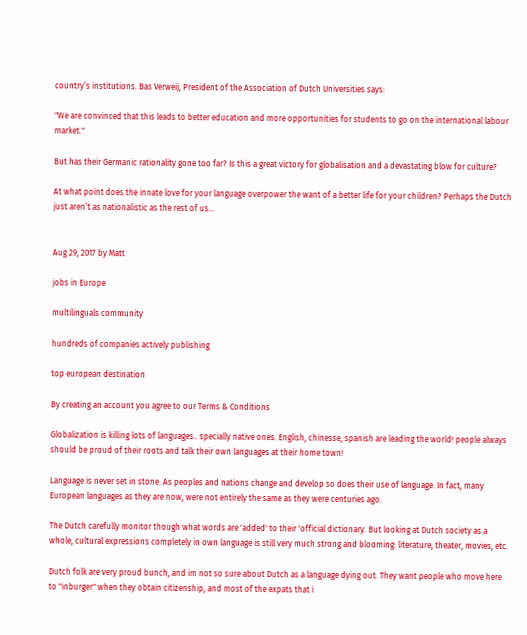country’s institutions. Bas Verweij, President of the Association of Dutch Universities says:

"We are convinced that this leads to better education and more opportunities for students to go on the international labour market."

But has their Germanic rationality gone too far? Is this a great victory for globalisation and a devastating blow for culture?

At what point does the innate love for your language overpower the want of a better life for your children? Perhaps the Dutch just aren’t as nationalistic as the rest of us...


Aug 29, 2017 by Matt

jobs in Europe

multilinguals community

hundreds of companies actively publishing

top european destination

By creating an account you agree to our Terms & Conditions

Globalization is killing lots of languages.. specially native ones. English, chinesse, spanish are leading the world! people always should be proud of their roots and talk their own languages at their home town!

Language is never set in stone. As peoples and nations change and develop so does their use of language. In fact, many European languages as they are now, were not entirely the same as they were centuries ago.

The Dutch carefully monitor though what words are 'added' to their 'official dictionary. But looking at Dutch society as a whole, cultural expressions completely in own language is still very much strong and blooming: literature, theater, movies, etc.

Dutch folk are very proud bunch, and im not so sure about Dutch as a language dying out. They want people who move here to "inburger" when they obtain citizenship, and most of the expats that i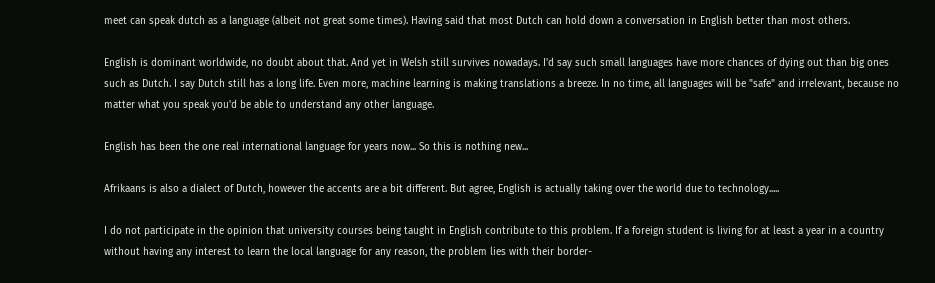meet can speak dutch as a language (albeit not great some times). Having said that most Dutch can hold down a conversation in English better than most others.

English is dominant worldwide, no doubt about that. And yet in Welsh still survives nowadays. I'd say such small languages have more chances of dying out than big ones such as Dutch. I say Dutch still has a long life. Even more, machine learning is making translations a breeze. In no time, all languages will be "safe" and irrelevant, because no matter what you speak you'd be able to understand any other language.

English has been the one real international language for years now... So this is nothing new...

Afrikaans is also a dialect of Dutch, however the accents are a bit different. But agree, English is actually taking over the world due to technology.....

I do not participate in the opinion that university courses being taught in English contribute to this problem. If a foreign student is living for at least a year in a country without having any interest to learn the local language for any reason, the problem lies with their border-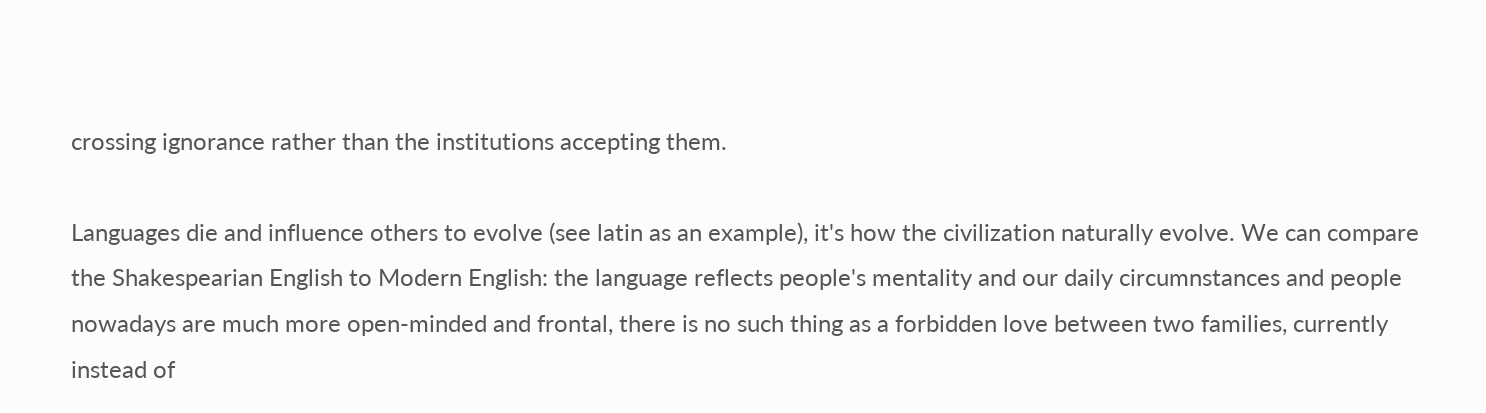crossing ignorance rather than the institutions accepting them.

Languages die and influence others to evolve (see latin as an example), it's how the civilization naturally evolve. We can compare the Shakespearian English to Modern English: the language reflects people's mentality and our daily circumnstances and people nowadays are much more open-minded and frontal, there is no such thing as a forbidden love between two families, currently instead of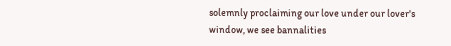solemnly proclaiming our love under our lover's window, we see bannalities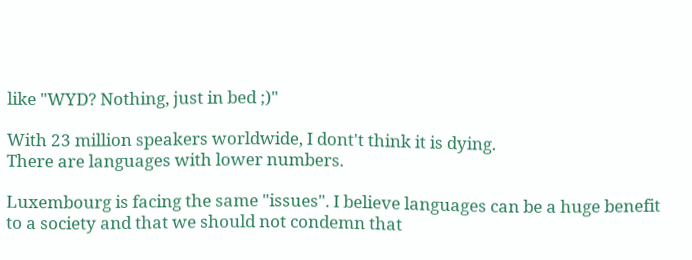like "WYD? Nothing, just in bed ;)"

With 23 million speakers worldwide, I dont't think it is dying.
There are languages with lower numbers.

Luxembourg is facing the same "issues". I believe languages can be a huge benefit to a society and that we should not condemn that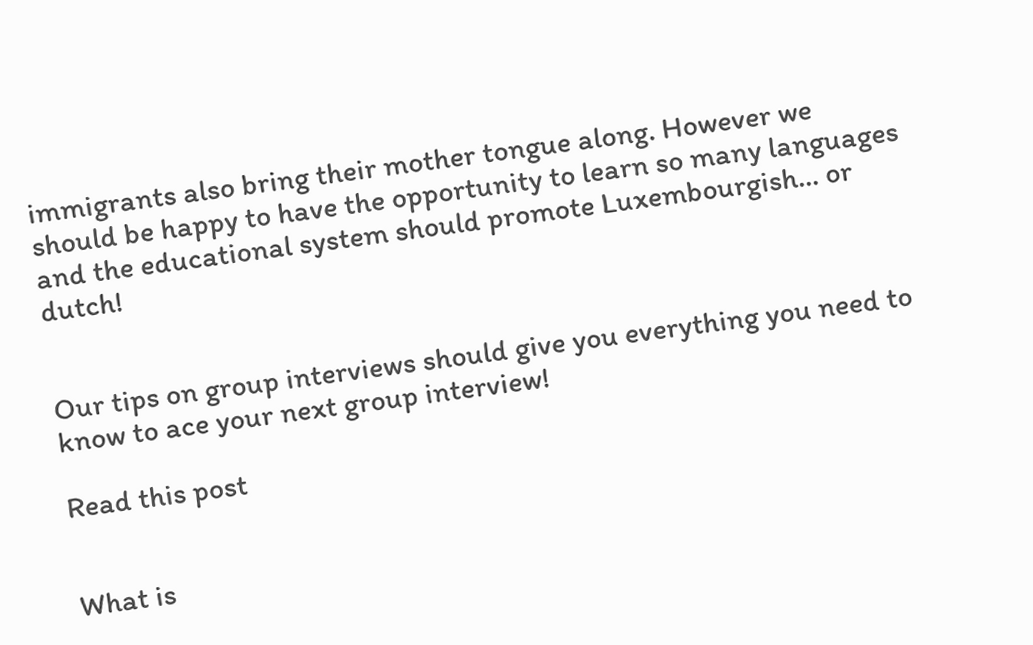immigrants also bring their mother tongue along. However we should be happy to have the opportunity to learn so many languages and the educational system should promote Luxembourgish... or dutch!


Our tips on group interviews should give you everything you need to know to ace your next group interview!

Read this post


What is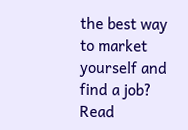the best way to market yourself and find a job? Read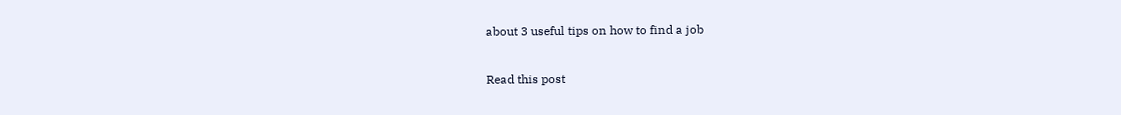about 3 useful tips on how to find a job

Read this post